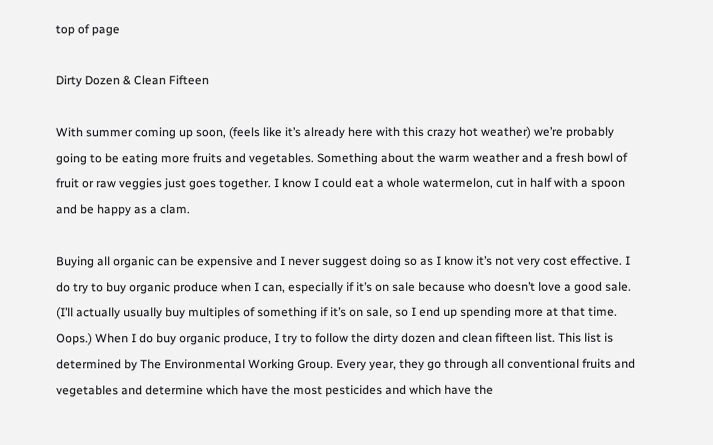top of page

Dirty Dozen & Clean Fifteen

With summer coming up soon, (feels like it’s already here with this crazy hot weather) we’re probably going to be eating more fruits and vegetables. Something about the warm weather and a fresh bowl of fruit or raw veggies just goes together. I know I could eat a whole watermelon, cut in half with a spoon and be happy as a clam.

Buying all organic can be expensive and I never suggest doing so as I know it’s not very cost effective. I do try to buy organic produce when I can, especially if it’s on sale because who doesn’t love a good sale. (I’ll actually usually buy multiples of something if it’s on sale, so I end up spending more at that time. Oops.) When I do buy organic produce, I try to follow the dirty dozen and clean fifteen list. This list is determined by The Environmental Working Group. Every year, they go through all conventional fruits and vegetables and determine which have the most pesticides and which have the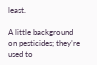least.

A little background on pesticides; they’re used to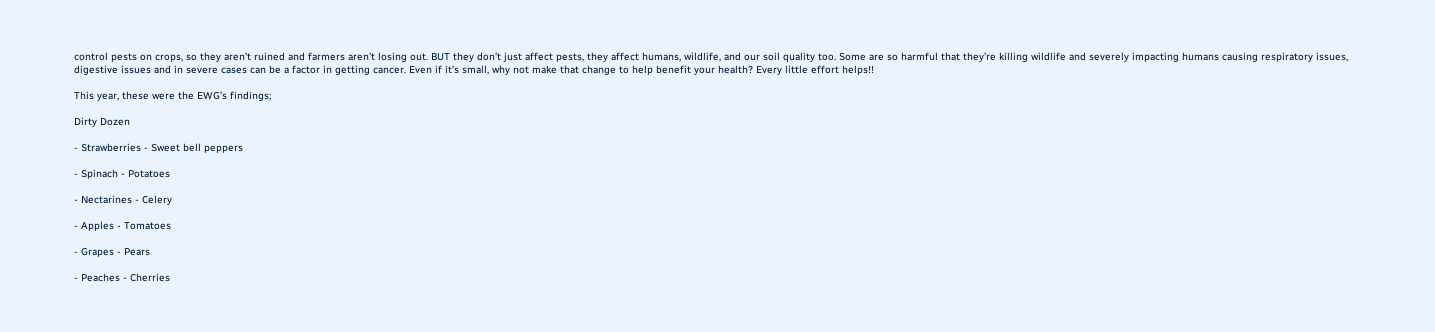control pests on crops, so they aren’t ruined and farmers aren’t losing out. BUT they don’t just affect pests, they affect humans, wildlife, and our soil quality too. Some are so harmful that they’re killing wildlife and severely impacting humans causing respiratory issues, digestive issues and in severe cases can be a factor in getting cancer. Even if it’s small, why not make that change to help benefit your health? Every little effort helps!!

This year, these were the EWG’s findings;

Dirty Dozen

- Strawberries - Sweet bell peppers

- Spinach - Potatoes

- Nectarines - Celery

- Apples - Tomatoes

- Grapes - Pears

- Peaches - Cherries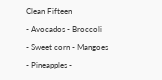Clean Fifteen

- Avocados - Broccoli

- Sweet corn - Mangoes

- Pineapples -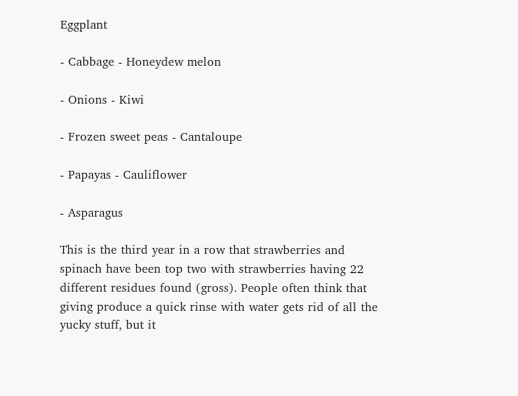Eggplant

- Cabbage - Honeydew melon

- Onions - Kiwi

- Frozen sweet peas - Cantaloupe

- Papayas - Cauliflower

- Asparagus

This is the third year in a row that strawberries and spinach have been top two with strawberries having 22 different residues found (gross). People often think that giving produce a quick rinse with water gets rid of all the yucky stuff, but it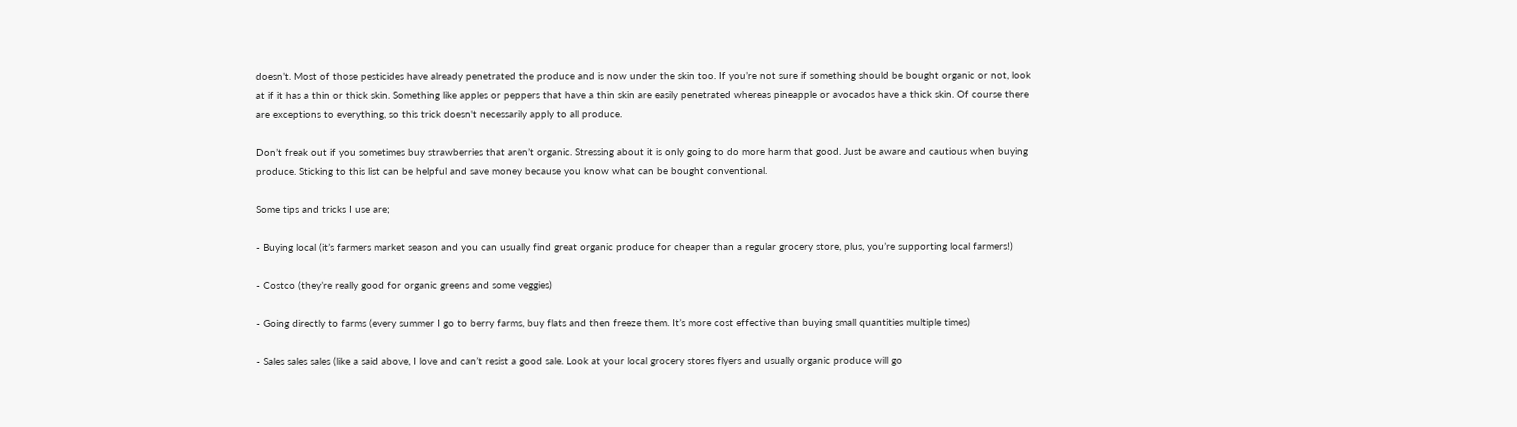doesn’t. Most of those pesticides have already penetrated the produce and is now under the skin too. If you’re not sure if something should be bought organic or not, look at if it has a thin or thick skin. Something like apples or peppers that have a thin skin are easily penetrated whereas pineapple or avocados have a thick skin. Of course there are exceptions to everything, so this trick doesn't necessarily apply to all produce.

Don’t freak out if you sometimes buy strawberries that aren’t organic. Stressing about it is only going to do more harm that good. Just be aware and cautious when buying produce. Sticking to this list can be helpful and save money because you know what can be bought conventional.

Some tips and tricks I use are;

- Buying local (it’s farmers market season and you can usually find great organic produce for cheaper than a regular grocery store, plus, you’re supporting local farmers!)

- Costco (they’re really good for organic greens and some veggies)

- Going directly to farms (every summer I go to berry farms, buy flats and then freeze them. It’s more cost effective than buying small quantities multiple times)

- Sales sales sales (like a said above, I love and can’t resist a good sale. Look at your local grocery stores flyers and usually organic produce will go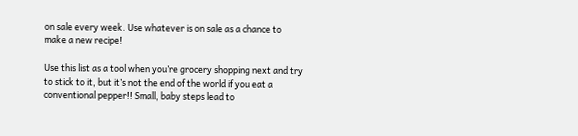on sale every week. Use whatever is on sale as a chance to make a new recipe!

Use this list as a tool when you’re grocery shopping next and try to stick to it, but it’s not the end of the world if you eat a conventional pepper!! Small, baby steps lead to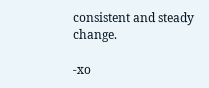consistent and steady change.

-xo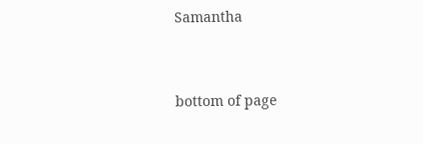Samantha


bottom of page